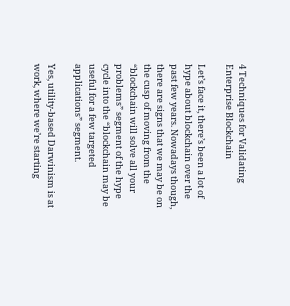4 Techniques for Validating Enterprise Blockchain

Let’s face it, there’s been a lot of hype about blockchain over the past few years. Nowadays though, there are signs that we may be on the cusp of moving from the “blockchain will solve all your problems” segment of the hype cycle into the “blockchain may be useful for a few targeted applications” segment.

Yes, utility-based Darwinism is at work, where we’re starting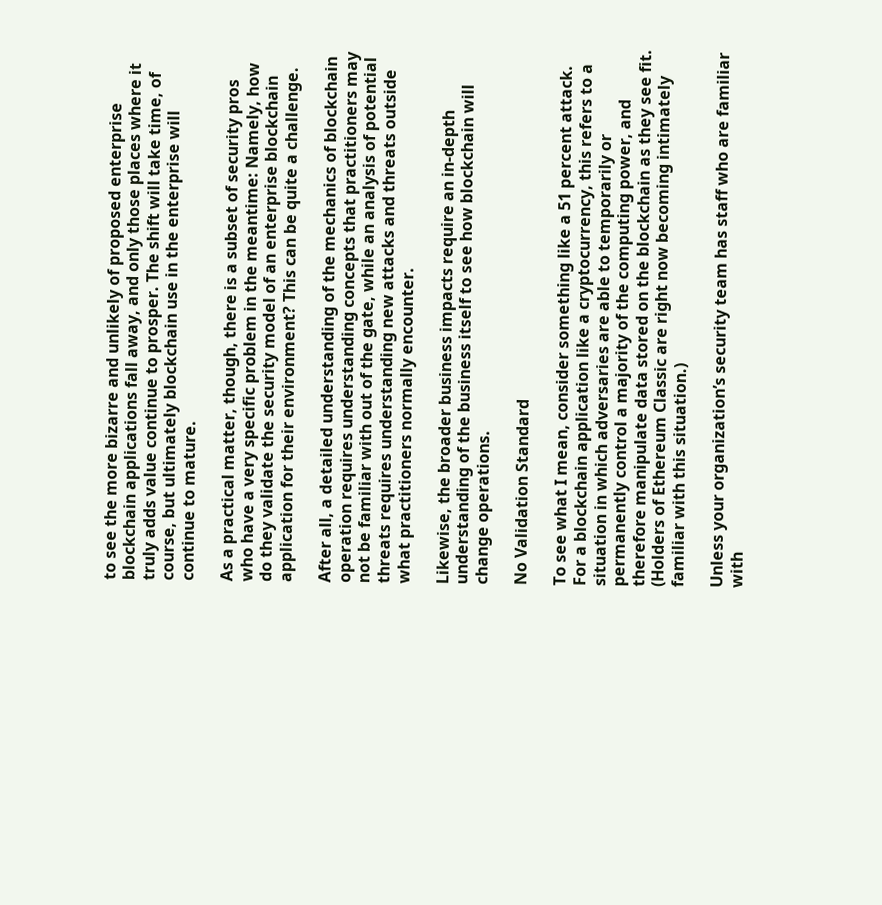to see the more bizarre and unlikely of proposed enterprise blockchain applications fall away, and only those places where it truly adds value continue to prosper. The shift will take time, of course, but ultimately blockchain use in the enterprise will continue to mature.

As a practical matter, though, there is a subset of security pros who have a very specific problem in the meantime: Namely, how do they validate the security model of an enterprise blockchain application for their environment? This can be quite a challenge.

After all, a detailed understanding of the mechanics of blockchain operation requires understanding concepts that practitioners may not be familiar with out of the gate, while an analysis of potential threats requires understanding new attacks and threats outside what practitioners normally encounter.

Likewise, the broader business impacts require an in-depth understanding of the business itself to see how blockchain will change operations.

No Validation Standard

To see what I mean, consider something like a 51 percent attack. For a blockchain application like a cryptocurrency, this refers to a situation in which adversaries are able to temporarily or permanently control a majority of the computing power, and therefore manipulate data stored on the blockchain as they see fit. (Holders of Ethereum Classic are right now becoming intimately familiar with this situation.)

Unless your organization’s security team has staff who are familiar with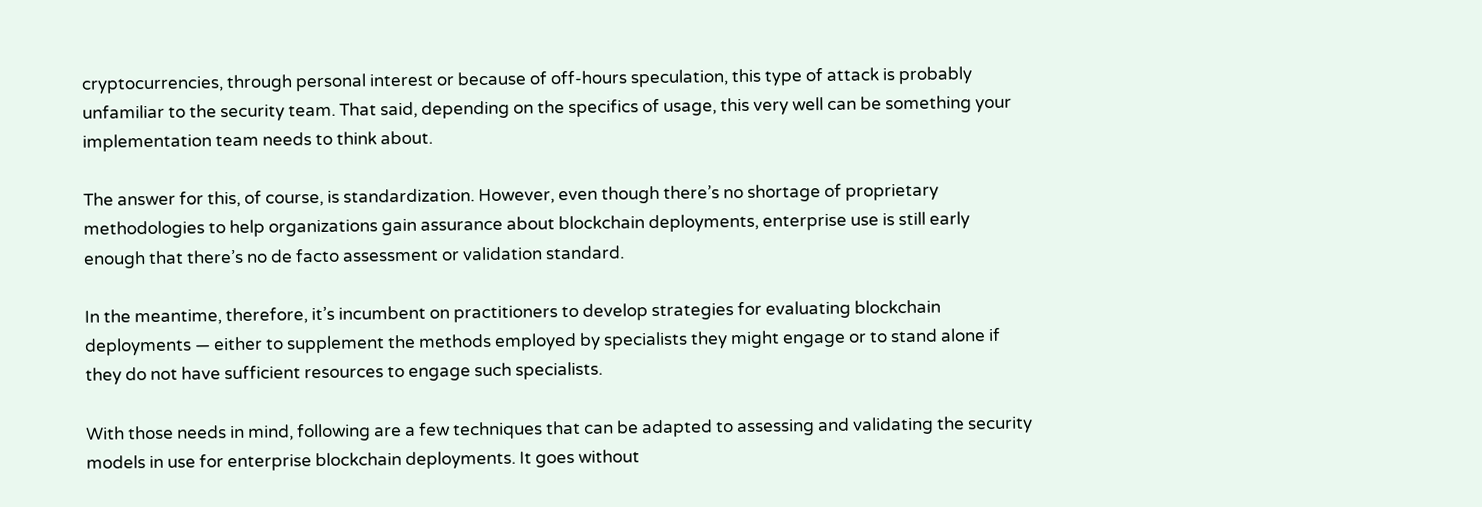cryptocurrencies, through personal interest or because of off-hours speculation, this type of attack is probably unfamiliar to the security team. That said, depending on the specifics of usage, this very well can be something your implementation team needs to think about.

The answer for this, of course, is standardization. However, even though there’s no shortage of proprietary methodologies to help organizations gain assurance about blockchain deployments, enterprise use is still early enough that there’s no de facto assessment or validation standard.

In the meantime, therefore, it’s incumbent on practitioners to develop strategies for evaluating blockchain deployments — either to supplement the methods employed by specialists they might engage or to stand alone if they do not have sufficient resources to engage such specialists.

With those needs in mind, following are a few techniques that can be adapted to assessing and validating the security models in use for enterprise blockchain deployments. It goes without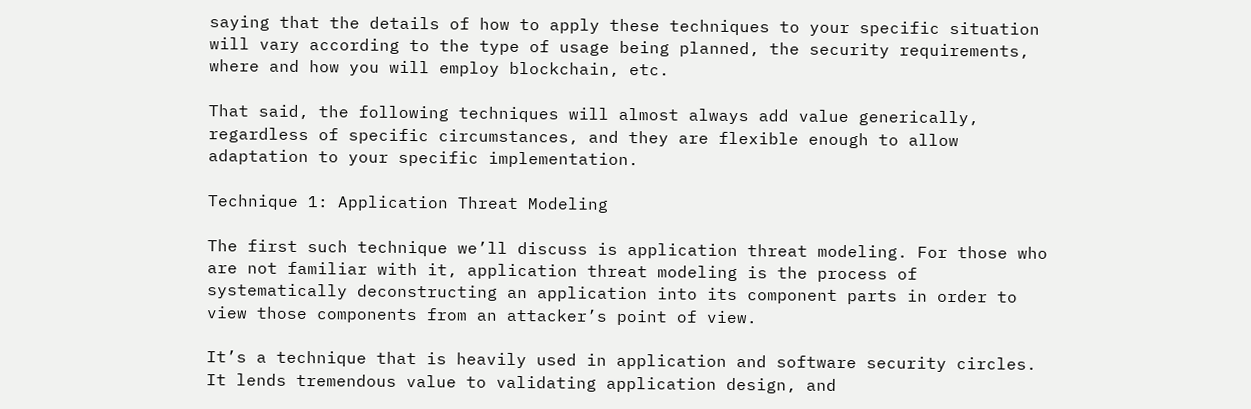saying that the details of how to apply these techniques to your specific situation will vary according to the type of usage being planned, the security requirements, where and how you will employ blockchain, etc.

That said, the following techniques will almost always add value generically, regardless of specific circumstances, and they are flexible enough to allow adaptation to your specific implementation.

Technique 1: Application Threat Modeling

The first such technique we’ll discuss is application threat modeling. For those who are not familiar with it, application threat modeling is the process of systematically deconstructing an application into its component parts in order to view those components from an attacker’s point of view.

It’s a technique that is heavily used in application and software security circles. It lends tremendous value to validating application design, and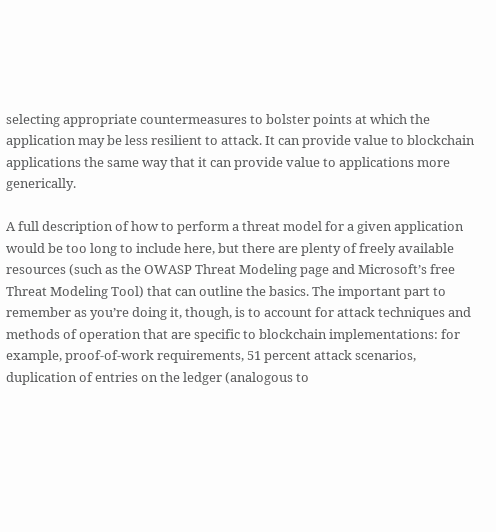selecting appropriate countermeasures to bolster points at which the application may be less resilient to attack. It can provide value to blockchain applications the same way that it can provide value to applications more generically.

A full description of how to perform a threat model for a given application would be too long to include here, but there are plenty of freely available resources (such as the OWASP Threat Modeling page and Microsoft’s free Threat Modeling Tool) that can outline the basics. The important part to remember as you’re doing it, though, is to account for attack techniques and methods of operation that are specific to blockchain implementations: for example, proof-of-work requirements, 51 percent attack scenarios, duplication of entries on the ledger (analogous to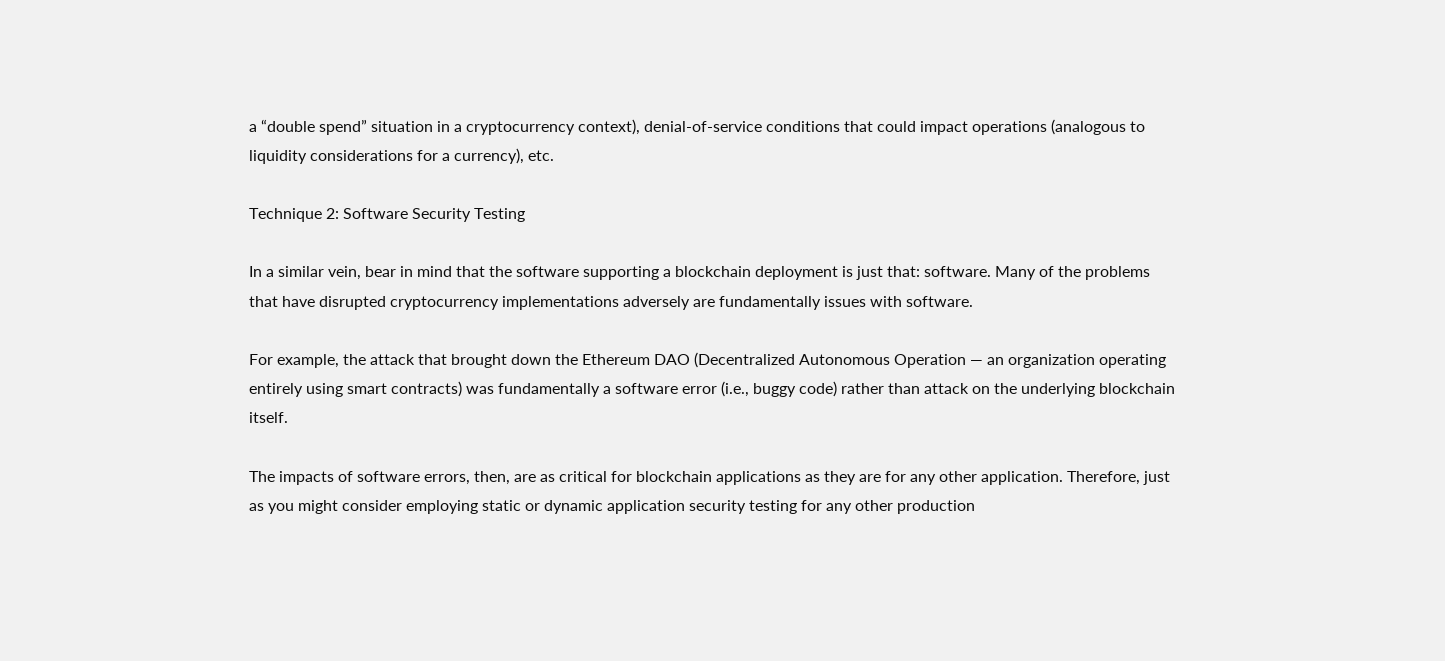a “double spend” situation in a cryptocurrency context), denial-of-service conditions that could impact operations (analogous to liquidity considerations for a currency), etc.

Technique 2: Software Security Testing

In a similar vein, bear in mind that the software supporting a blockchain deployment is just that: software. Many of the problems that have disrupted cryptocurrency implementations adversely are fundamentally issues with software.

For example, the attack that brought down the Ethereum DAO (Decentralized Autonomous Operation — an organization operating entirely using smart contracts) was fundamentally a software error (i.e., buggy code) rather than attack on the underlying blockchain itself.

The impacts of software errors, then, are as critical for blockchain applications as they are for any other application. Therefore, just as you might consider employing static or dynamic application security testing for any other production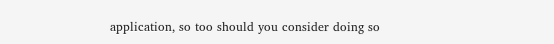application, so too should you consider doing so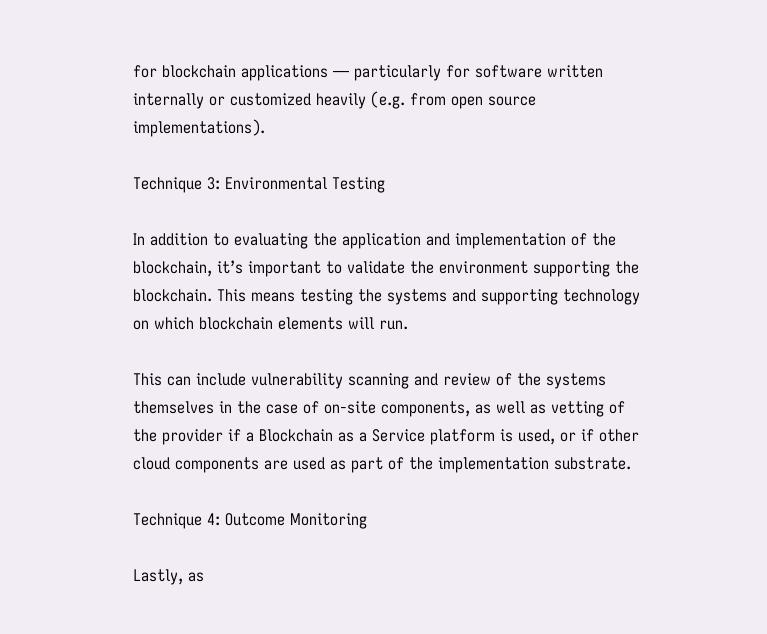for blockchain applications — particularly for software written internally or customized heavily (e.g. from open source implementations).

Technique 3: Environmental Testing

In addition to evaluating the application and implementation of the blockchain, it’s important to validate the environment supporting the blockchain. This means testing the systems and supporting technology on which blockchain elements will run.

This can include vulnerability scanning and review of the systems themselves in the case of on-site components, as well as vetting of the provider if a Blockchain as a Service platform is used, or if other cloud components are used as part of the implementation substrate.

Technique 4: Outcome Monitoring

Lastly, as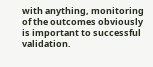with anything, monitoring of the outcomes obviously is important to successful validation.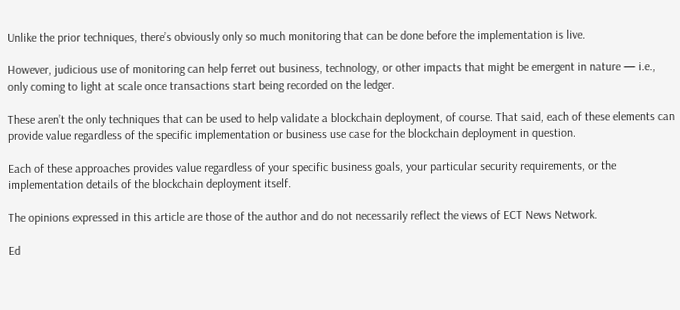Unlike the prior techniques, there’s obviously only so much monitoring that can be done before the implementation is live.

However, judicious use of monitoring can help ferret out business, technology, or other impacts that might be emergent in nature — i.e., only coming to light at scale once transactions start being recorded on the ledger.

These aren’t the only techniques that can be used to help validate a blockchain deployment, of course. That said, each of these elements can provide value regardless of the specific implementation or business use case for the blockchain deployment in question.

Each of these approaches provides value regardless of your specific business goals, your particular security requirements, or the implementation details of the blockchain deployment itself.

The opinions expressed in this article are those of the author and do not necessarily reflect the views of ECT News Network.

Ed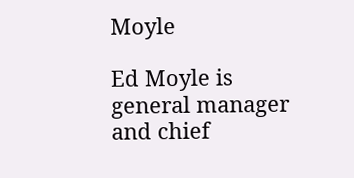Moyle

Ed Moyle is general manager and chief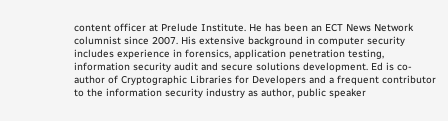content officer at Prelude Institute. He has been an ECT News Network columnist since 2007. His extensive background in computer security includes experience in forensics, application penetration testing, information security audit and secure solutions development. Ed is co-author of Cryptographic Libraries for Developers and a frequent contributor to the information security industry as author, public speaker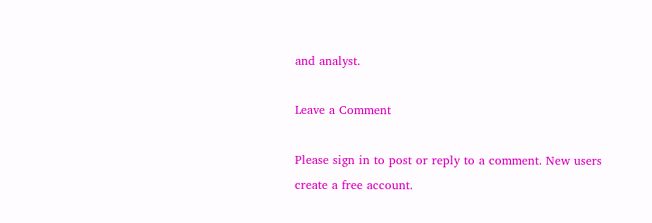and analyst.

Leave a Comment

Please sign in to post or reply to a comment. New users create a free account.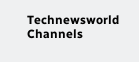Technewsworld Channels